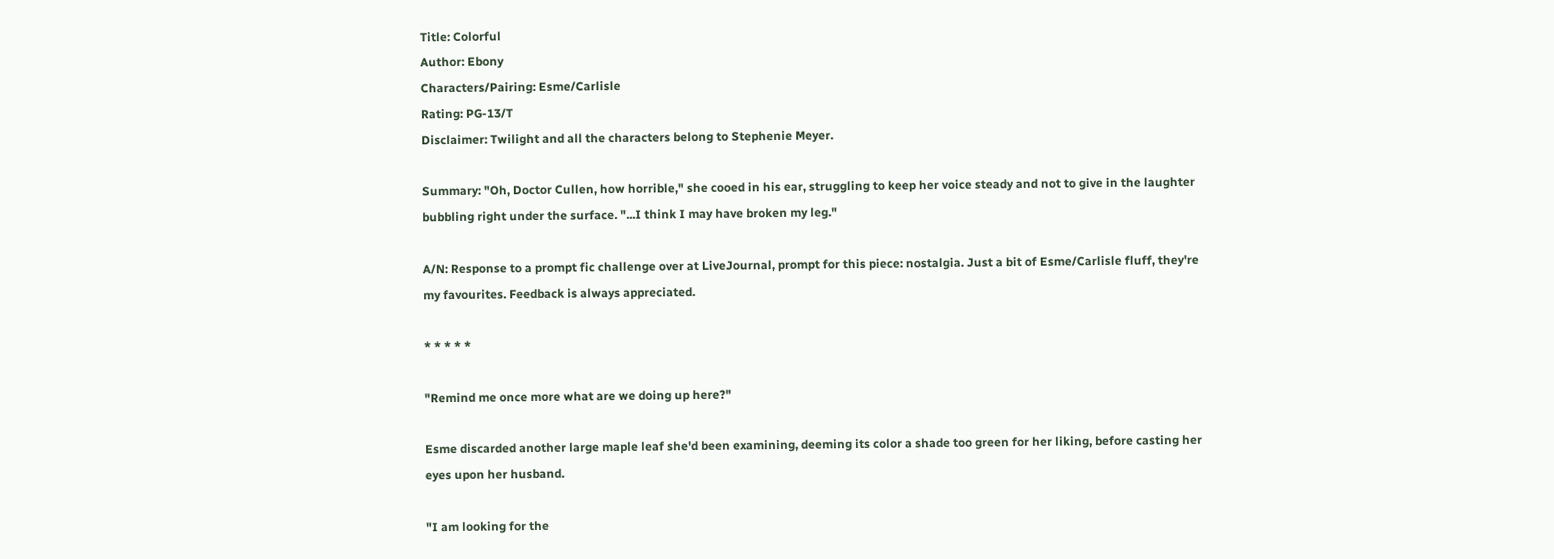Title: Colorful
Author: Ebony
Characters/Pairing: Esme/Carlisle
Rating: PG-13/T
Disclaimer: Twilight and all the characters belong to Stephenie Meyer.

Summary: "Oh, Doctor Cullen, how horrible," she cooed in his ear, struggling to keep her voice steady and not to give in the laughter bubbling right under the surface. "...I think I may have broken my leg."

A/N: Response to a prompt fic challenge over at LiveJournal, prompt for this piece: nostalgia. Just a bit of Esme/Carlisle fluff, they're my favourites. Feedback is always appreciated.

* * * * *

"Remind me once more what are we doing up here?"

Esme discarded another large maple leaf she'd been examining, deeming its color a shade too green for her liking, before casting her eyes upon her husband.

"I am looking for the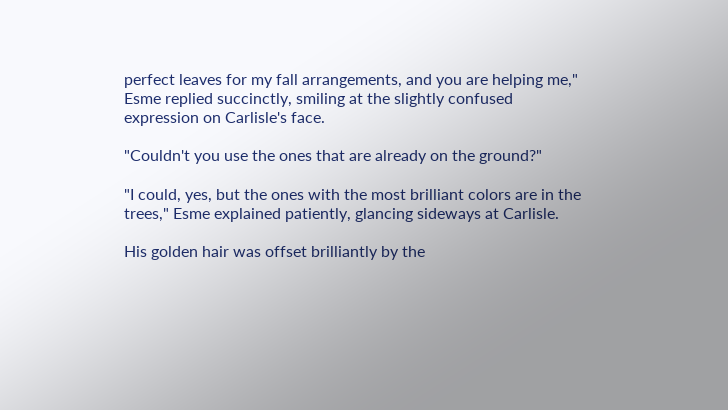perfect leaves for my fall arrangements, and you are helping me," Esme replied succinctly, smiling at the slightly confused expression on Carlisle's face.

"Couldn't you use the ones that are already on the ground?"

"I could, yes, but the ones with the most brilliant colors are in the trees," Esme explained patiently, glancing sideways at Carlisle.

His golden hair was offset brilliantly by the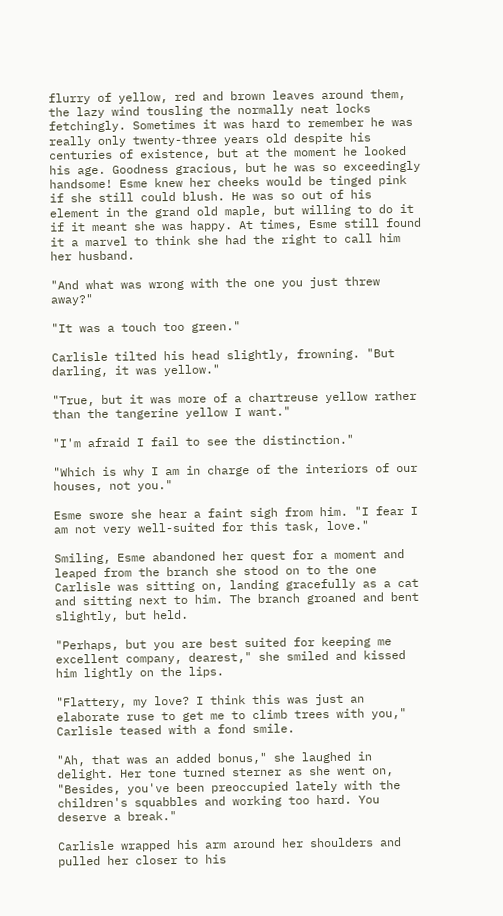flurry of yellow, red and brown leaves around them, the lazy wind tousling the normally neat locks fetchingly. Sometimes it was hard to remember he was really only twenty-three years old despite his centuries of existence, but at the moment he looked his age. Goodness gracious, but he was so exceedingly handsome! Esme knew her cheeks would be tinged pink if she still could blush. He was so out of his element in the grand old maple, but willing to do it if it meant she was happy. At times, Esme still found it a marvel to think she had the right to call him her husband.

"And what was wrong with the one you just threw away?"

"It was a touch too green."

Carlisle tilted his head slightly, frowning. "But darling, it was yellow."

"True, but it was more of a chartreuse yellow rather than the tangerine yellow I want."

"I'm afraid I fail to see the distinction."

"Which is why I am in charge of the interiors of our houses, not you."

Esme swore she hear a faint sigh from him. "I fear I am not very well-suited for this task, love."

Smiling, Esme abandoned her quest for a moment and leaped from the branch she stood on to the one Carlisle was sitting on, landing gracefully as a cat and sitting next to him. The branch groaned and bent slightly, but held.

"Perhaps, but you are best suited for keeping me excellent company, dearest," she smiled and kissed him lightly on the lips.

"Flattery, my love? I think this was just an elaborate ruse to get me to climb trees with you," Carlisle teased with a fond smile.

"Ah, that was an added bonus," she laughed in delight. Her tone turned sterner as she went on, "Besides, you've been preoccupied lately with the children's squabbles and working too hard. You deserve a break."

Carlisle wrapped his arm around her shoulders and pulled her closer to his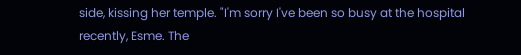side, kissing her temple. "I'm sorry I've been so busy at the hospital recently, Esme. The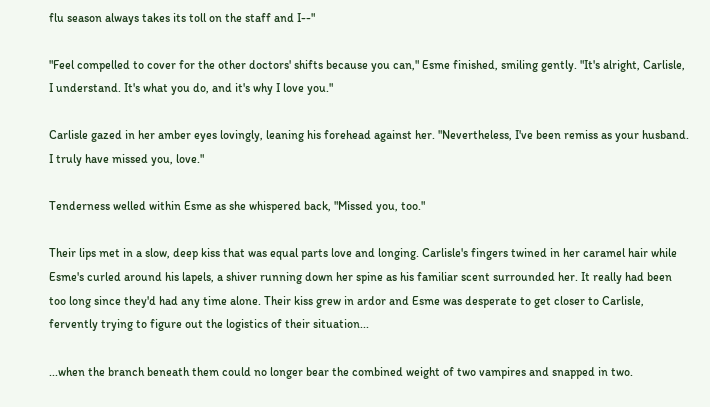flu season always takes its toll on the staff and I--"

"Feel compelled to cover for the other doctors' shifts because you can," Esme finished, smiling gently. "It's alright, Carlisle, I understand. It's what you do, and it's why I love you."

Carlisle gazed in her amber eyes lovingly, leaning his forehead against her. "Nevertheless, I've been remiss as your husband. I truly have missed you, love."

Tenderness welled within Esme as she whispered back, "Missed you, too."

Their lips met in a slow, deep kiss that was equal parts love and longing. Carlisle's fingers twined in her caramel hair while Esme's curled around his lapels, a shiver running down her spine as his familiar scent surrounded her. It really had been too long since they'd had any time alone. Their kiss grew in ardor and Esme was desperate to get closer to Carlisle, fervently trying to figure out the logistics of their situation...

...when the branch beneath them could no longer bear the combined weight of two vampires and snapped in two.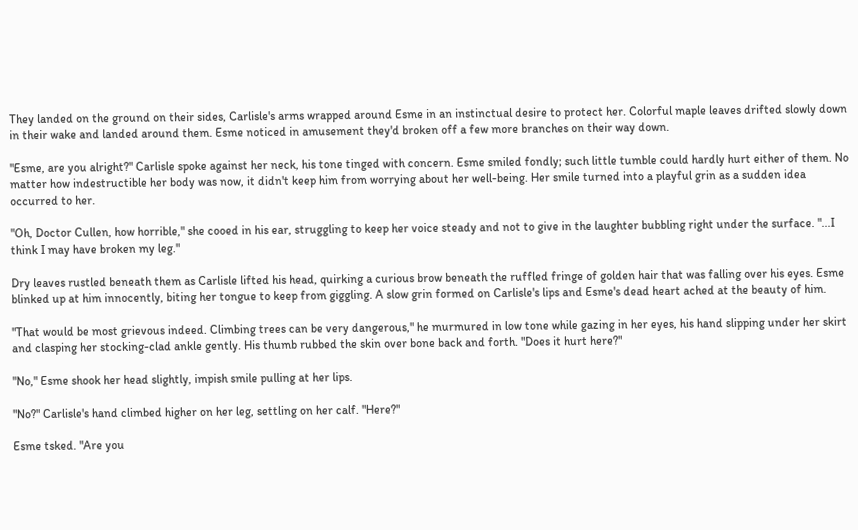They landed on the ground on their sides, Carlisle's arms wrapped around Esme in an instinctual desire to protect her. Colorful maple leaves drifted slowly down in their wake and landed around them. Esme noticed in amusement they'd broken off a few more branches on their way down.

"Esme, are you alright?" Carlisle spoke against her neck, his tone tinged with concern. Esme smiled fondly; such little tumble could hardly hurt either of them. No matter how indestructible her body was now, it didn't keep him from worrying about her well-being. Her smile turned into a playful grin as a sudden idea occurred to her.

"Oh, Doctor Cullen, how horrible," she cooed in his ear, struggling to keep her voice steady and not to give in the laughter bubbling right under the surface. "...I think I may have broken my leg."

Dry leaves rustled beneath them as Carlisle lifted his head, quirking a curious brow beneath the ruffled fringe of golden hair that was falling over his eyes. Esme blinked up at him innocently, biting her tongue to keep from giggling. A slow grin formed on Carlisle's lips and Esme's dead heart ached at the beauty of him.

"That would be most grievous indeed. Climbing trees can be very dangerous," he murmured in low tone while gazing in her eyes, his hand slipping under her skirt and clasping her stocking-clad ankle gently. His thumb rubbed the skin over bone back and forth. "Does it hurt here?"

"No," Esme shook her head slightly, impish smile pulling at her lips.

"No?" Carlisle's hand climbed higher on her leg, settling on her calf. "Here?"

Esme tsked. "Are you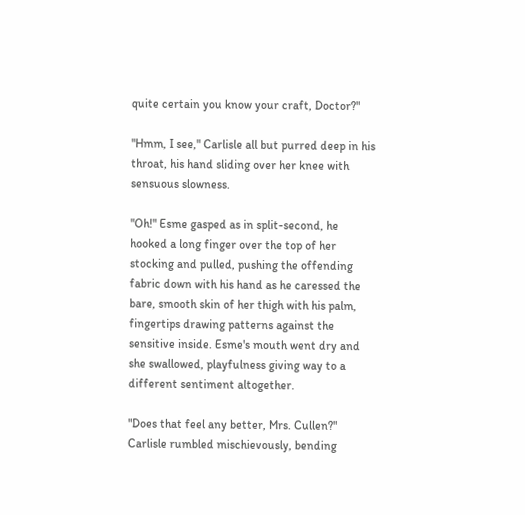quite certain you know your craft, Doctor?"

"Hmm, I see," Carlisle all but purred deep in his throat, his hand sliding over her knee with sensuous slowness.

"Oh!" Esme gasped as in split-second, he hooked a long finger over the top of her stocking and pulled, pushing the offending fabric down with his hand as he caressed the bare, smooth skin of her thigh with his palm, fingertips drawing patterns against the sensitive inside. Esme's mouth went dry and she swallowed, playfulness giving way to a different sentiment altogether.

"Does that feel any better, Mrs. Cullen?" Carlisle rumbled mischievously, bending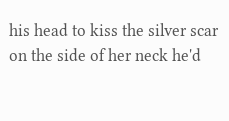his head to kiss the silver scar on the side of her neck he'd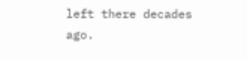left there decades ago.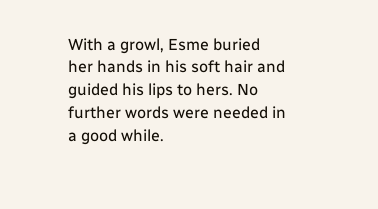With a growl, Esme buried her hands in his soft hair and guided his lips to hers. No further words were needed in a good while.